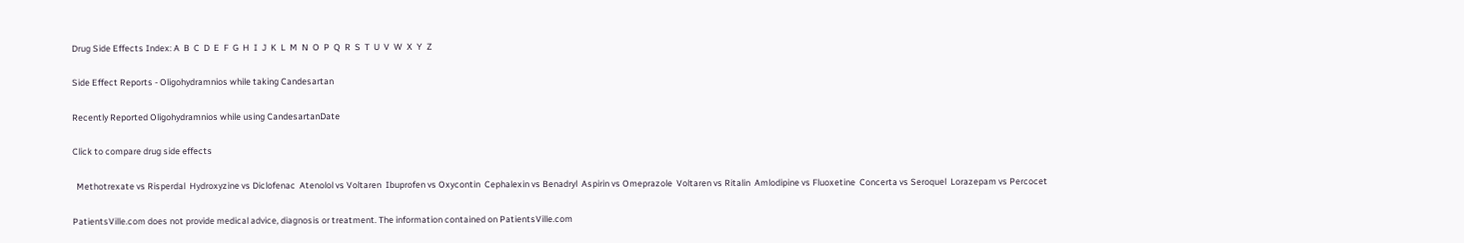Drug Side Effects Index: A  B  C  D  E  F  G  H  I  J  K  L  M  N  O  P  Q  R  S  T  U  V  W  X  Y  Z

Side Effect Reports - Oligohydramnios while taking Candesartan

Recently Reported Oligohydramnios while using CandesartanDate

Click to compare drug side effects

  Methotrexate vs Risperdal  Hydroxyzine vs Diclofenac  Atenolol vs Voltaren  Ibuprofen vs Oxycontin  Cephalexin vs Benadryl  Aspirin vs Omeprazole  Voltaren vs Ritalin  Amlodipine vs Fluoxetine  Concerta vs Seroquel  Lorazepam vs Percocet

PatientsVille.com does not provide medical advice, diagnosis or treatment. The information contained on PatientsVille.com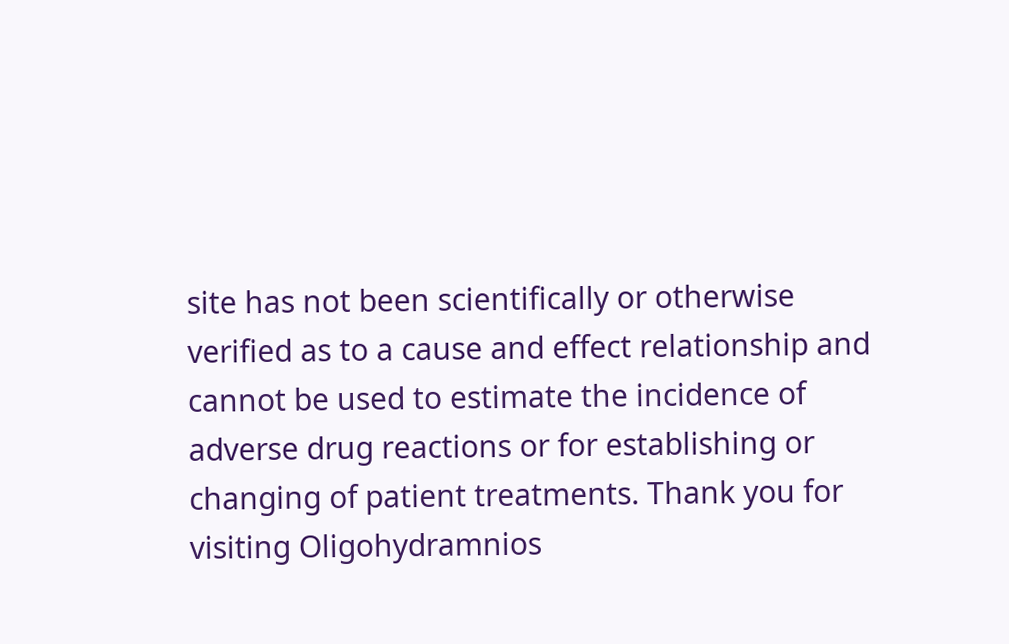site has not been scientifically or otherwise verified as to a cause and effect relationship and cannot be used to estimate the incidence of adverse drug reactions or for establishing or changing of patient treatments. Thank you for visiting Oligohydramnios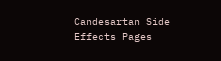Candesartan Side Effects Pages